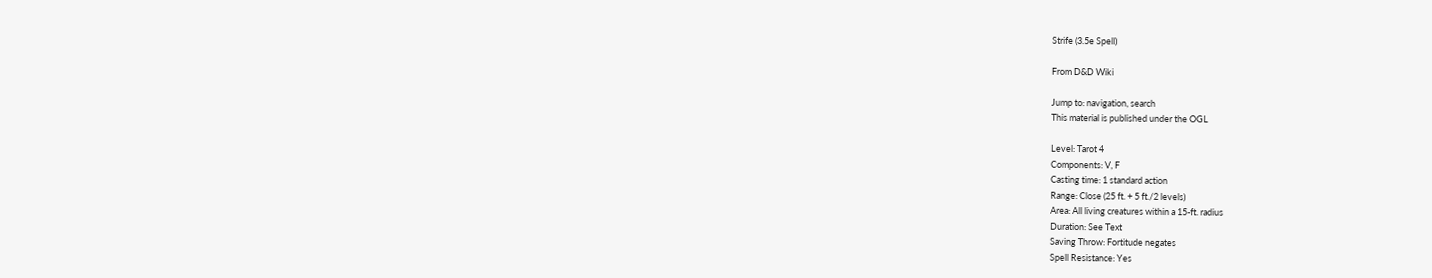Strife (3.5e Spell)

From D&D Wiki

Jump to: navigation, search
This material is published under the OGL

Level: Tarot 4
Components: V, F
Casting time: 1 standard action
Range: Close (25 ft. + 5 ft./2 levels)
Area: All living creatures within a 15-ft. radius
Duration: See Text
Saving Throw: Fortitude negates
Spell Resistance: Yes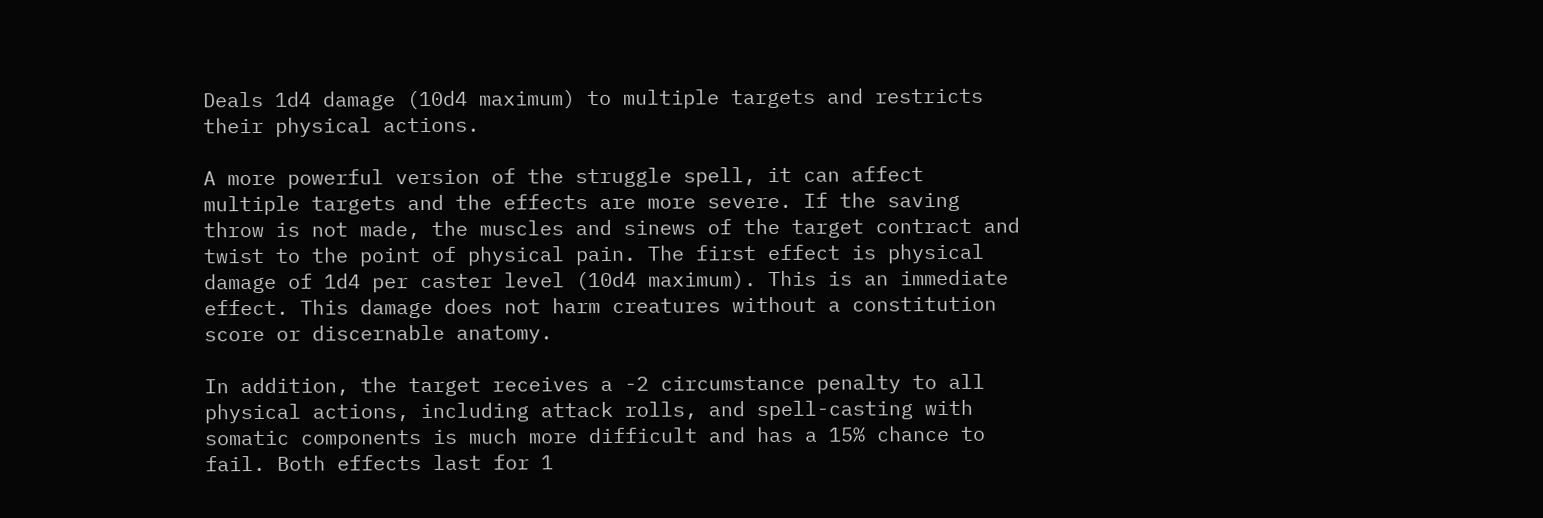Deals 1d4 damage (10d4 maximum) to multiple targets and restricts their physical actions.

A more powerful version of the struggle spell, it can affect multiple targets and the effects are more severe. If the saving throw is not made, the muscles and sinews of the target contract and twist to the point of physical pain. The first effect is physical damage of 1d4 per caster level (10d4 maximum). This is an immediate effect. This damage does not harm creatures without a constitution score or discernable anatomy.

In addition, the target receives a -2 circumstance penalty to all physical actions, including attack rolls, and spell-casting with somatic components is much more difficult and has a 15% chance to fail. Both effects last for 1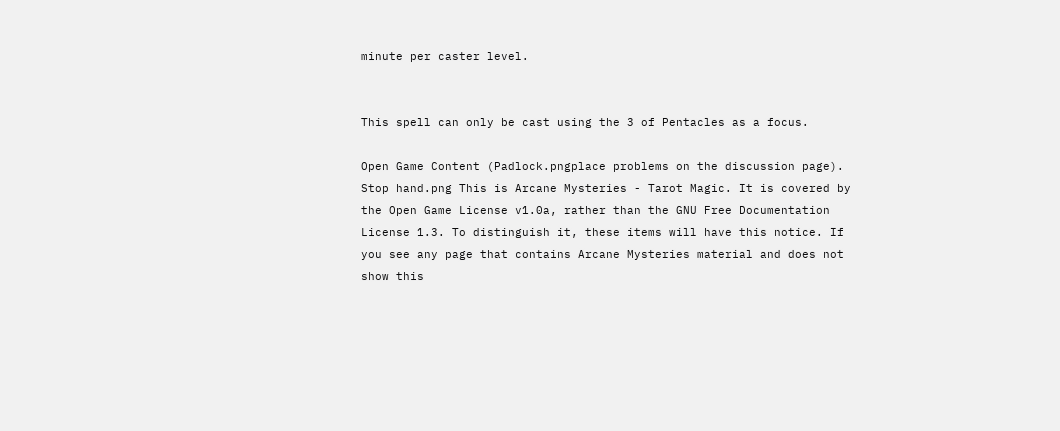minute per caster level.


This spell can only be cast using the 3 of Pentacles as a focus.

Open Game Content (Padlock.pngplace problems on the discussion page).
Stop hand.png This is Arcane Mysteries - Tarot Magic. It is covered by the Open Game License v1.0a, rather than the GNU Free Documentation License 1.3. To distinguish it, these items will have this notice. If you see any page that contains Arcane Mysteries material and does not show this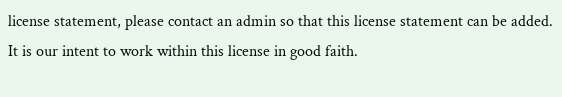license statement, please contact an admin so that this license statement can be added. It is our intent to work within this license in good faith.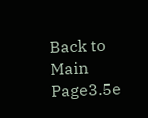Back to Main Page3.5e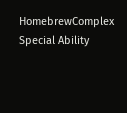HomebrewComplex Special Ability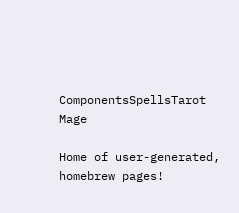ComponentsSpellsTarot Mage

Home of user-generated,
homebrew pages!